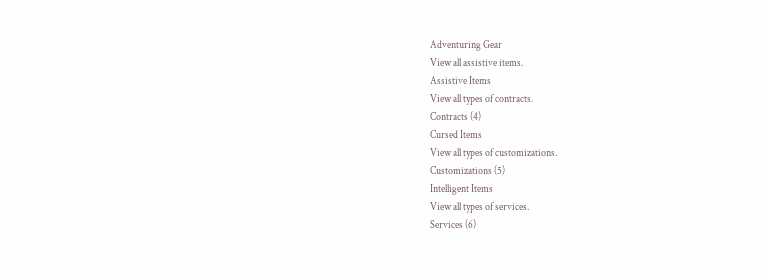Adventuring Gear
View all assistive items.
Assistive Items
View all types of contracts.
Contracts (4)
Cursed Items
View all types of customizations.
Customizations (5)
Intelligent Items
View all types of services.
Services (6)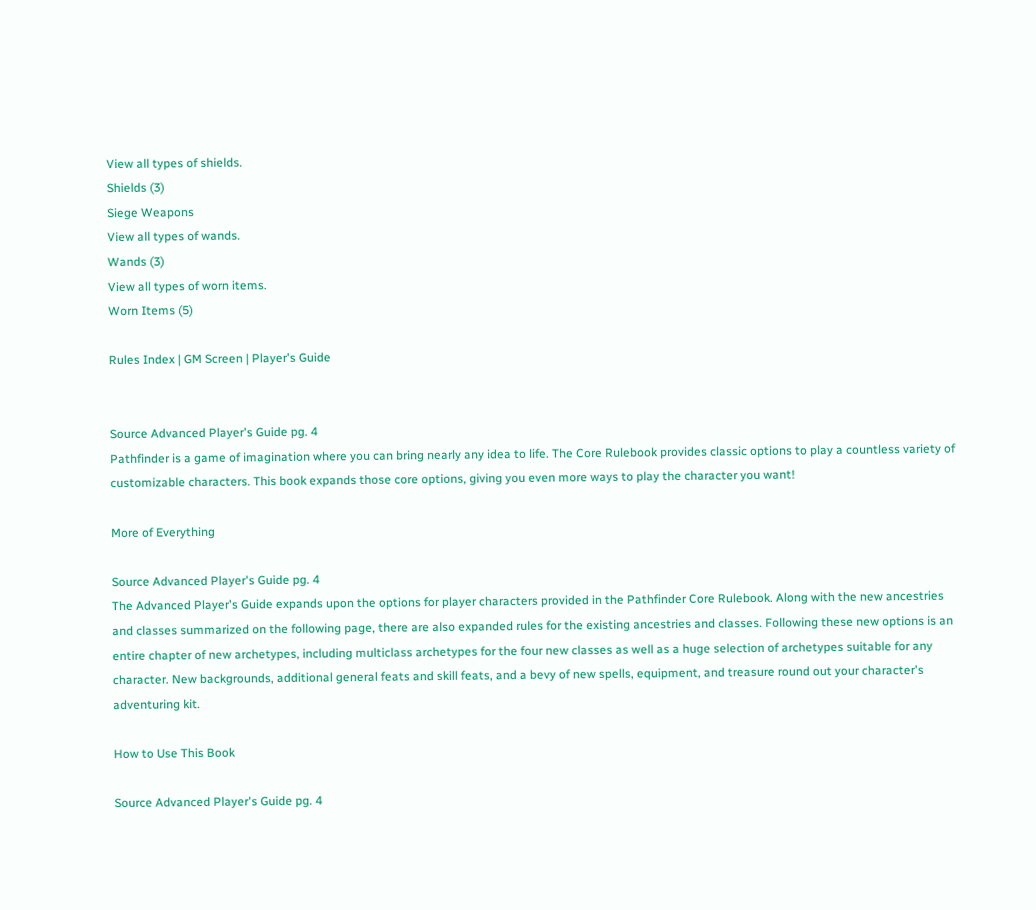View all types of shields.
Shields (3)
Siege Weapons
View all types of wands.
Wands (3)
View all types of worn items.
Worn Items (5)

Rules Index | GM Screen | Player's Guide


Source Advanced Player's Guide pg. 4
Pathfinder is a game of imagination where you can bring nearly any idea to life. The Core Rulebook provides classic options to play a countless variety of customizable characters. This book expands those core options, giving you even more ways to play the character you want!

More of Everything

Source Advanced Player's Guide pg. 4
The Advanced Player's Guide expands upon the options for player characters provided in the Pathfinder Core Rulebook. Along with the new ancestries and classes summarized on the following page, there are also expanded rules for the existing ancestries and classes. Following these new options is an entire chapter of new archetypes, including multiclass archetypes for the four new classes as well as a huge selection of archetypes suitable for any character. New backgrounds, additional general feats and skill feats, and a bevy of new spells, equipment, and treasure round out your character's adventuring kit.

How to Use This Book

Source Advanced Player's Guide pg. 4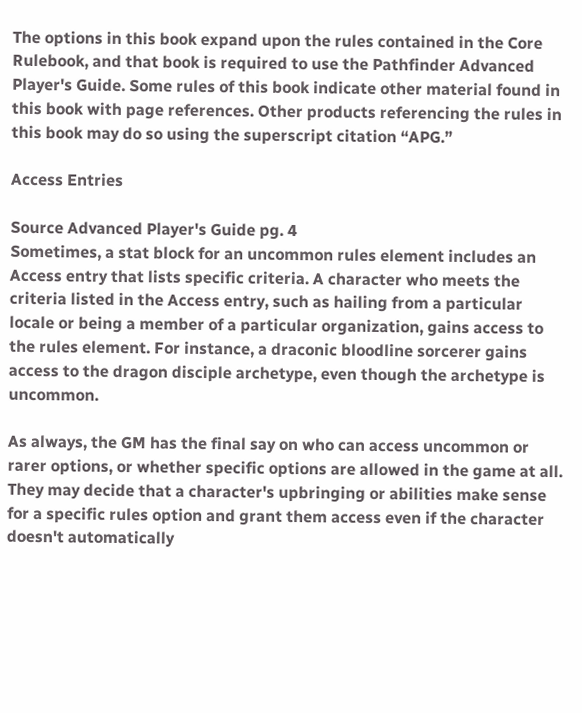The options in this book expand upon the rules contained in the Core Rulebook, and that book is required to use the Pathfinder Advanced Player's Guide. Some rules of this book indicate other material found in this book with page references. Other products referencing the rules in this book may do so using the superscript citation “APG.”

Access Entries

Source Advanced Player's Guide pg. 4
Sometimes, a stat block for an uncommon rules element includes an Access entry that lists specific criteria. A character who meets the criteria listed in the Access entry, such as hailing from a particular locale or being a member of a particular organization, gains access to the rules element. For instance, a draconic bloodline sorcerer gains access to the dragon disciple archetype, even though the archetype is uncommon.

As always, the GM has the final say on who can access uncommon or rarer options, or whether specific options are allowed in the game at all. They may decide that a character's upbringing or abilities make sense for a specific rules option and grant them access even if the character doesn't automatically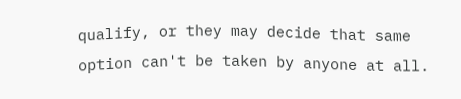qualify, or they may decide that same option can't be taken by anyone at all.